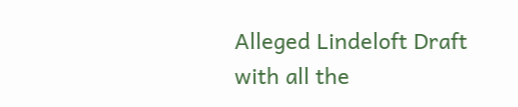Alleged Lindeloft Draft with all the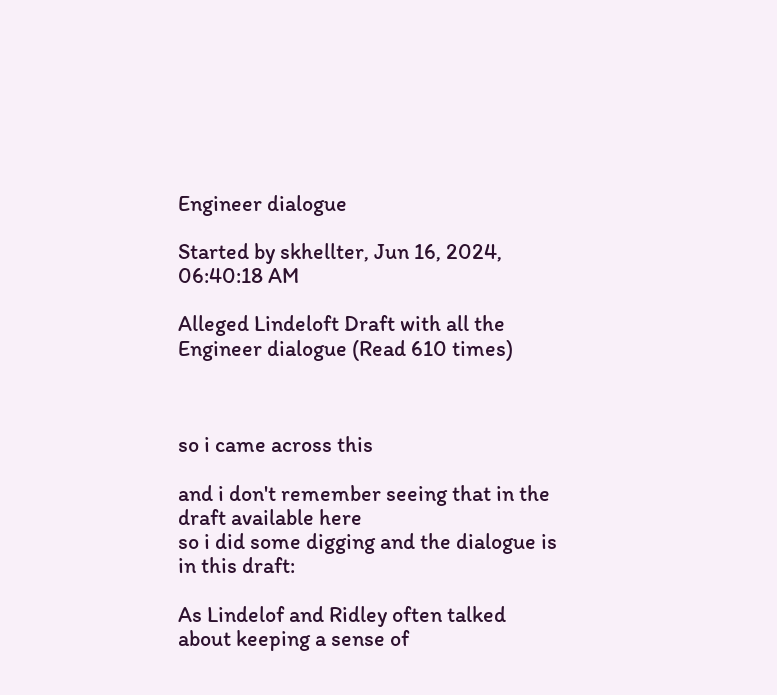Engineer dialogue

Started by skhellter, Jun 16, 2024, 06:40:18 AM

Alleged Lindeloft Draft with all the Engineer dialogue (Read 610 times)



so i came across this

and i don't remember seeing that in the draft available here
so i did some digging and the dialogue is in this draft:

As Lindelof and Ridley often talked about keeping a sense of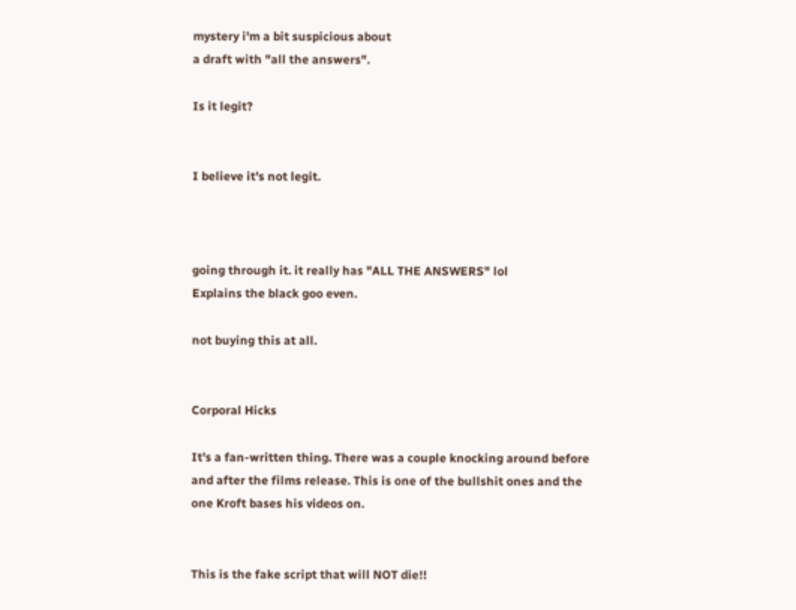mystery i'm a bit suspicious about
a draft with "all the answers".

Is it legit?


I believe it's not legit.



going through it. it really has "ALL THE ANSWERS" lol
Explains the black goo even.

not buying this at all.


Corporal Hicks

It's a fan-written thing. There was a couple knocking around before and after the films release. This is one of the bullshit ones and the one Kroft bases his videos on.


This is the fake script that will NOT die!!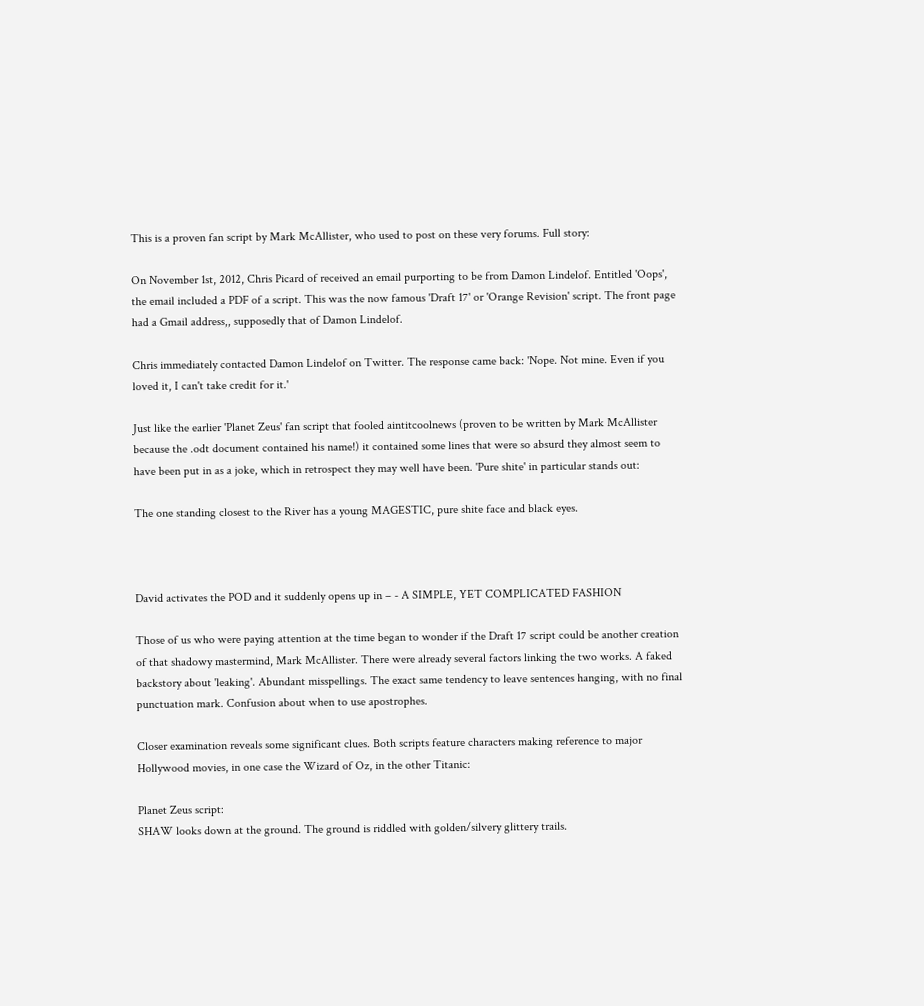This is a proven fan script by Mark McAllister, who used to post on these very forums. Full story:

On November 1st, 2012, Chris Picard of received an email purporting to be from Damon Lindelof. Entitled 'Oops', the email included a PDF of a script. This was the now famous 'Draft 17' or 'Orange Revision' script. The front page had a Gmail address,, supposedly that of Damon Lindelof.

Chris immediately contacted Damon Lindelof on Twitter. The response came back: 'Nope. Not mine. Even if you loved it, I can't take credit for it.'

Just like the earlier 'Planet Zeus' fan script that fooled aintitcoolnews (proven to be written by Mark McAllister because the .odt document contained his name!) it contained some lines that were so absurd they almost seem to have been put in as a joke, which in retrospect they may well have been. 'Pure shite' in particular stands out:

The one standing closest to the River has a young MAGESTIC, pure shite face and black eyes.



David activates the POD and it suddenly opens up in – - A SIMPLE, YET COMPLICATED FASHION

Those of us who were paying attention at the time began to wonder if the Draft 17 script could be another creation of that shadowy mastermind, Mark McAllister. There were already several factors linking the two works. A faked backstory about 'leaking'. Abundant misspellings. The exact same tendency to leave sentences hanging, with no final punctuation mark. Confusion about when to use apostrophes.

Closer examination reveals some significant clues. Both scripts feature characters making reference to major Hollywood movies, in one case the Wizard of Oz, in the other Titanic:

Planet Zeus script:
SHAW looks down at the ground. The ground is riddled with golden/silvery glittery trails.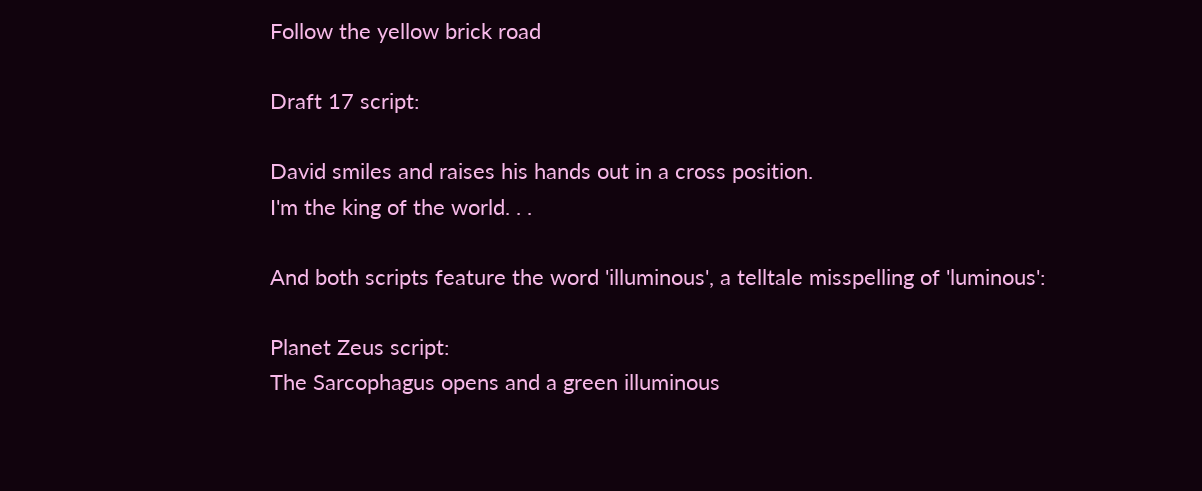Follow the yellow brick road

Draft 17 script:

David smiles and raises his hands out in a cross position.
I'm the king of the world. . .

And both scripts feature the word 'illuminous', a telltale misspelling of 'luminous':

Planet Zeus script:
The Sarcophagus opens and a green illuminous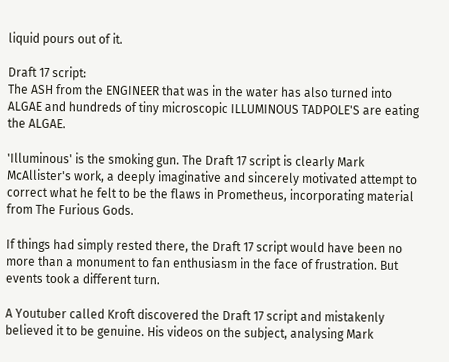liquid pours out of it.

Draft 17 script:
The ASH from the ENGINEER that was in the water has also turned into ALGAE and hundreds of tiny microscopic ILLUMINOUS TADPOLE'S are eating the ALGAE.

'Illuminous' is the smoking gun. The Draft 17 script is clearly Mark McAllister's work, a deeply imaginative and sincerely motivated attempt to correct what he felt to be the flaws in Prometheus, incorporating material from The Furious Gods.

If things had simply rested there, the Draft 17 script would have been no more than a monument to fan enthusiasm in the face of frustration. But events took a different turn.

A Youtuber called Kroft discovered the Draft 17 script and mistakenly believed it to be genuine. His videos on the subject, analysing Mark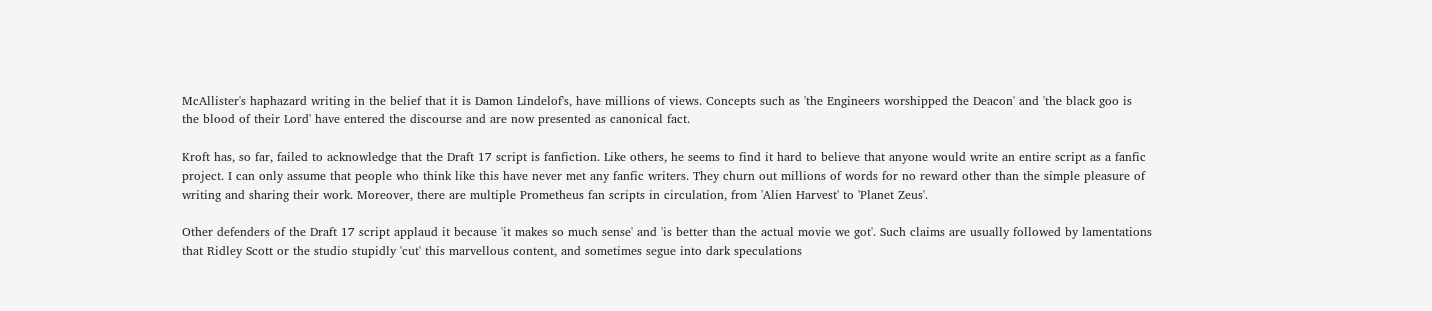McAllister's haphazard writing in the belief that it is Damon Lindelof's, have millions of views. Concepts such as 'the Engineers worshipped the Deacon' and 'the black goo is the blood of their Lord' have entered the discourse and are now presented as canonical fact.

Kroft has, so far, failed to acknowledge that the Draft 17 script is fanfiction. Like others, he seems to find it hard to believe that anyone would write an entire script as a fanfic project. I can only assume that people who think like this have never met any fanfic writers. They churn out millions of words for no reward other than the simple pleasure of writing and sharing their work. Moreover, there are multiple Prometheus fan scripts in circulation, from 'Alien Harvest' to 'Planet Zeus'.

Other defenders of the Draft 17 script applaud it because 'it makes so much sense' and 'is better than the actual movie we got'. Such claims are usually followed by lamentations that Ridley Scott or the studio stupidly 'cut' this marvellous content, and sometimes segue into dark speculations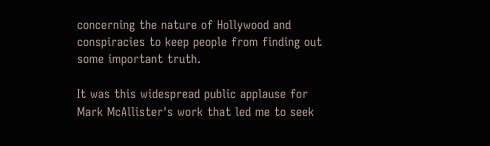concerning the nature of Hollywood and conspiracies to keep people from finding out some important truth.

It was this widespread public applause for Mark McAllister's work that led me to seek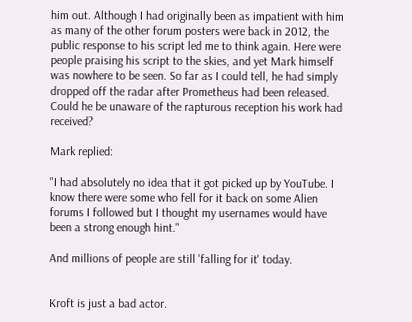him out. Although I had originally been as impatient with him as many of the other forum posters were back in 2012, the public response to his script led me to think again. Here were people praising his script to the skies, and yet Mark himself was nowhere to be seen. So far as I could tell, he had simply dropped off the radar after Prometheus had been released. Could he be unaware of the rapturous reception his work had received?

Mark replied:

"I had absolutely no idea that it got picked up by YouTube. I know there were some who fell for it back on some Alien forums I followed but I thought my usernames would have been a strong enough hint."

And millions of people are still 'falling for it' today.


Kroft is just a bad actor.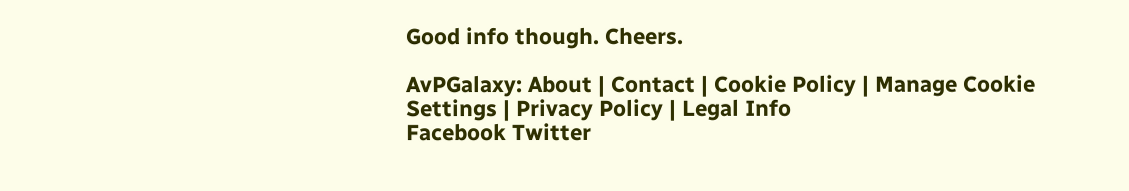Good info though. Cheers.

AvPGalaxy: About | Contact | Cookie Policy | Manage Cookie Settings | Privacy Policy | Legal Info
Facebook Twitter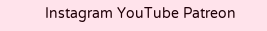Instagram YouTube Patreon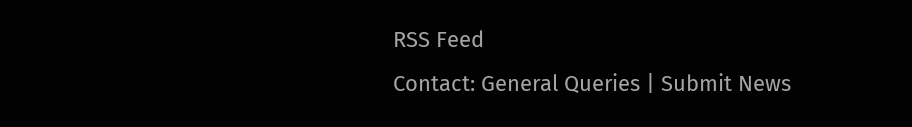RSS Feed
Contact: General Queries | Submit News